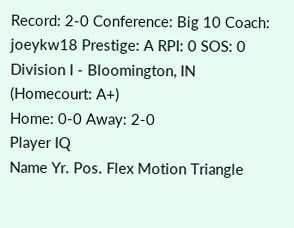Record: 2-0 Conference: Big 10 Coach: joeykw18 Prestige: A RPI: 0 SOS: 0
Division I - Bloomington, IN (Homecourt: A+)
Home: 0-0 Away: 2-0
Player IQ
Name Yr. Pos. Flex Motion Triangle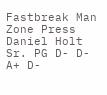Fastbreak Man Zone Press
Daniel Holt Sr. PG D- D- A+ D-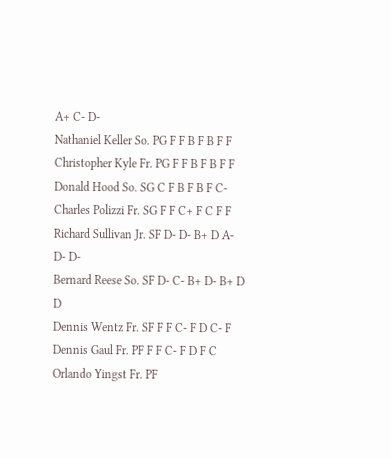A+ C- D-
Nathaniel Keller So. PG F F B F B F F
Christopher Kyle Fr. PG F F B F B F F
Donald Hood So. SG C F B F B F C-
Charles Polizzi Fr. SG F F C+ F C F F
Richard Sullivan Jr. SF D- D- B+ D A- D- D-
Bernard Reese So. SF D- C- B+ D- B+ D D
Dennis Wentz Fr. SF F F C- F D C- F
Dennis Gaul Fr. PF F F C- F D F C
Orlando Yingst Fr. PF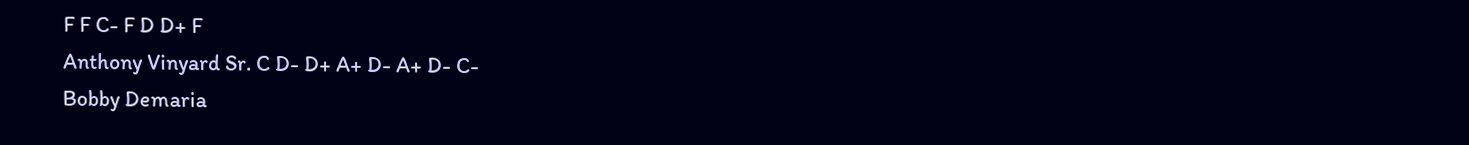F F C- F D D+ F
Anthony Vinyard Sr. C D- D+ A+ D- A+ D- C-
Bobby Demaria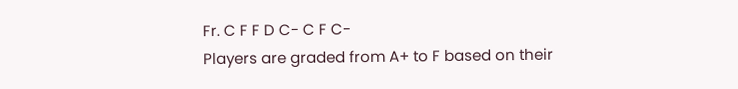Fr. C F F D C- C F C-
Players are graded from A+ to F based on their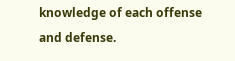knowledge of each offense and defense.